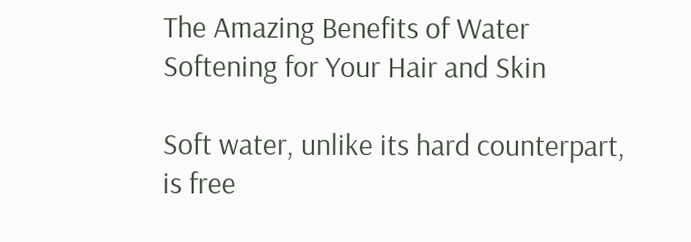The Amazing Benefits of Water Softening for Your Hair and Skin

Soft water, unlike its hard counterpart, is free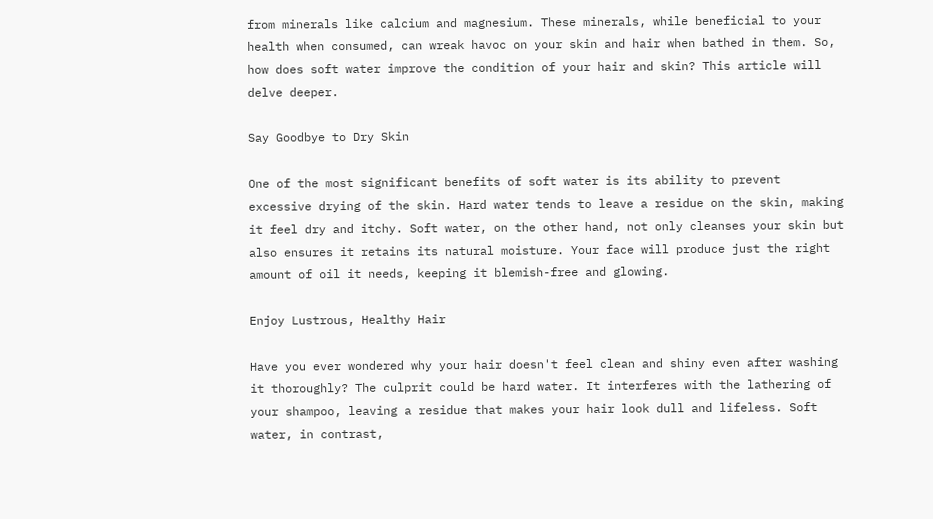from minerals like calcium and magnesium. These minerals, while beneficial to your health when consumed, can wreak havoc on your skin and hair when bathed in them. So, how does soft water improve the condition of your hair and skin? This article will delve deeper.

Say Goodbye to Dry Skin

One of the most significant benefits of soft water is its ability to prevent excessive drying of the skin. Hard water tends to leave a residue on the skin, making it feel dry and itchy. Soft water, on the other hand, not only cleanses your skin but also ensures it retains its natural moisture. Your face will produce just the right amount of oil it needs, keeping it blemish-free and glowing.

Enjoy Lustrous, Healthy Hair

Have you ever wondered why your hair doesn't feel clean and shiny even after washing it thoroughly? The culprit could be hard water. It interferes with the lathering of your shampoo, leaving a residue that makes your hair look dull and lifeless. Soft water, in contrast,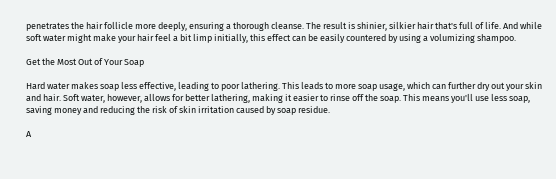penetrates the hair follicle more deeply, ensuring a thorough cleanse. The result is shinier, silkier hair that's full of life. And while soft water might make your hair feel a bit limp initially, this effect can be easily countered by using a volumizing shampoo.

Get the Most Out of Your Soap

Hard water makes soap less effective, leading to poor lathering. This leads to more soap usage, which can further dry out your skin and hair. Soft water, however, allows for better lathering, making it easier to rinse off the soap. This means you'll use less soap, saving money and reducing the risk of skin irritation caused by soap residue.

A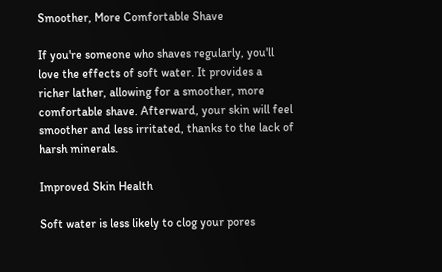Smoother, More Comfortable Shave

If you're someone who shaves regularly, you'll love the effects of soft water. It provides a richer lather, allowing for a smoother, more comfortable shave. Afterward, your skin will feel smoother and less irritated, thanks to the lack of harsh minerals.

Improved Skin Health

Soft water is less likely to clog your pores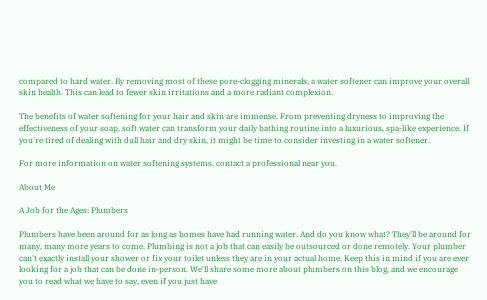compared to hard water. By removing most of these pore-clogging minerals, a water softener can improve your overall skin health. This can lead to fewer skin irritations and a more radiant complexion.

The benefits of water softening for your hair and skin are immense. From preventing dryness to improving the effectiveness of your soap, soft water can transform your daily bathing routine into a luxurious, spa-like experience. If you're tired of dealing with dull hair and dry skin, it might be time to consider investing in a water softener.

For more information on water softening systems, contact a professional near you.

About Me

A Job for the Ages: Plumbers

Plumbers have been around for as long as homes have had running water. And do you know what? They'll be around for many, many more years to come. Plumbing is not a job that can easily be outsourced or done remotely. Your plumber can't exactly install your shower or fix your toilet unless they are in your actual home. Keep this in mind if you are ever looking for a job that can be done in-person. We'll share some more about plumbers on this blog, and we encourage you to read what we have to say, even if you just have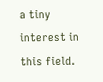a tiny interest in this field.